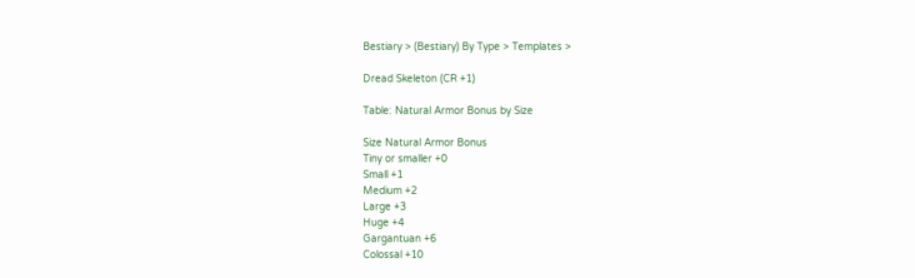Bestiary > (Bestiary) By Type > Templates >

Dread Skeleton (CR +1)

Table: Natural Armor Bonus by Size

Size Natural Armor Bonus
Tiny or smaller +0
Small +1
Medium +2
Large +3
Huge +4
Gargantuan +6
Colossal +10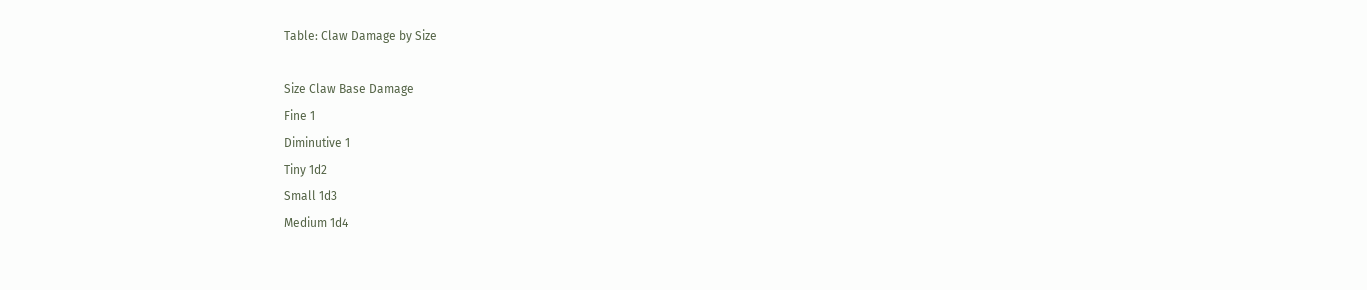Table: Claw Damage by Size

Size Claw Base Damage
Fine 1
Diminutive 1
Tiny 1d2
Small 1d3
Medium 1d4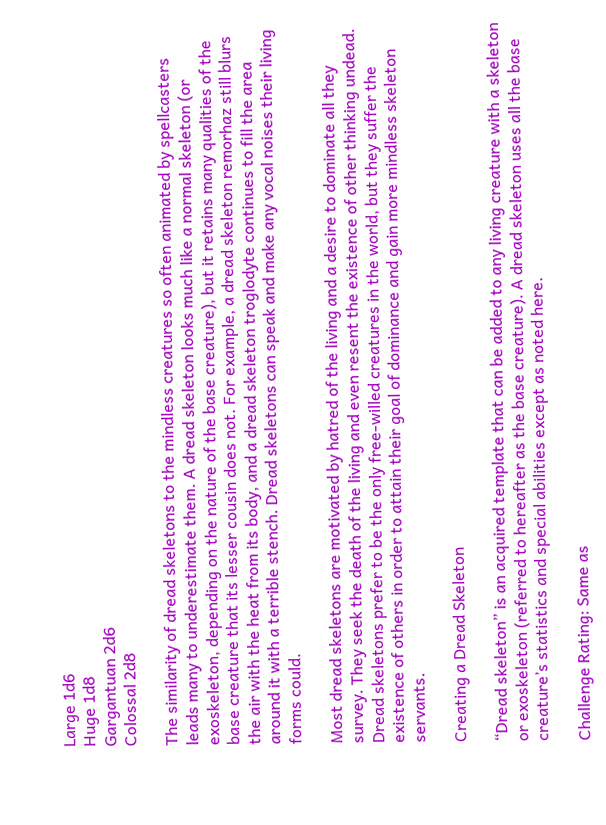Large 1d6
Huge 1d8
Gargantuan 2d6
Colossal 2d8

The similarity of dread skeletons to the mindless creatures so often animated by spellcasters leads many to underestimate them. A dread skeleton looks much like a normal skeleton (or exoskeleton, depending on the nature of the base creature), but it retains many qualities of the base creature that its lesser cousin does not. For example, a dread skeleton remorhaz still blurs the air with the heat from its body, and a dread skeleton troglodyte continues to fill the area around it with a terrible stench. Dread skeletons can speak and make any vocal noises their living forms could.

Most dread skeletons are motivated by hatred of the living and a desire to dominate all they survey. They seek the death of the living and even resent the existence of other thinking undead. Dread skeletons prefer to be the only free-willed creatures in the world, but they suffer the existence of others in order to attain their goal of dominance and gain more mindless skeleton servants.

Creating a Dread Skeleton

“Dread skeleton” is an acquired template that can be added to any living creature with a skeleton or exoskeleton (referred to hereafter as the base creature). A dread skeleton uses all the base creature’s statistics and special abilities except as noted here.

Challenge Rating: Same as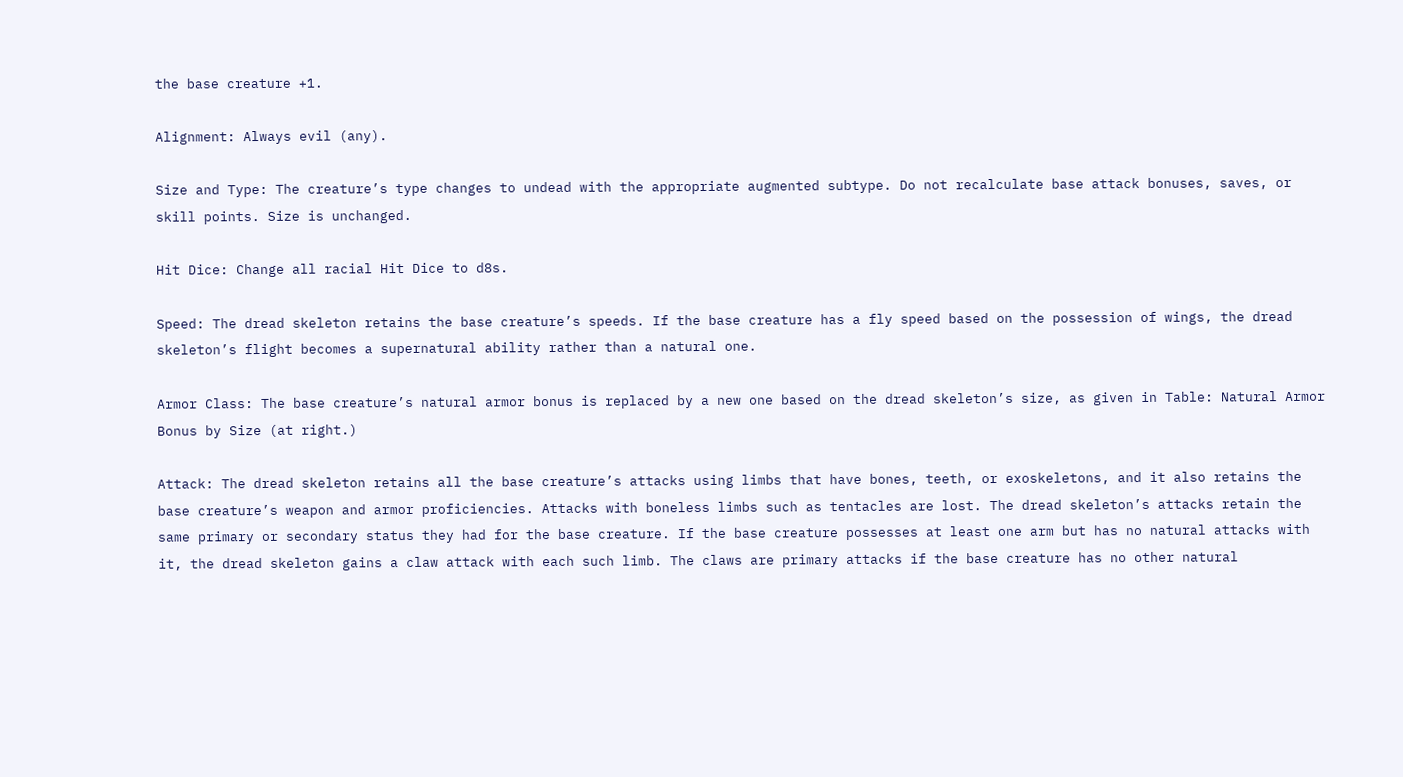the base creature +1.

Alignment: Always evil (any).

Size and Type: The creature’s type changes to undead with the appropriate augmented subtype. Do not recalculate base attack bonuses, saves, or skill points. Size is unchanged.

Hit Dice: Change all racial Hit Dice to d8s.

Speed: The dread skeleton retains the base creature’s speeds. If the base creature has a fly speed based on the possession of wings, the dread skeleton’s flight becomes a supernatural ability rather than a natural one.

Armor Class: The base creature’s natural armor bonus is replaced by a new one based on the dread skeleton’s size, as given in Table: Natural Armor Bonus by Size (at right.)

Attack: The dread skeleton retains all the base creature’s attacks using limbs that have bones, teeth, or exoskeletons, and it also retains the base creature’s weapon and armor proficiencies. Attacks with boneless limbs such as tentacles are lost. The dread skeleton’s attacks retain the same primary or secondary status they had for the base creature. If the base creature possesses at least one arm but has no natural attacks with it, the dread skeleton gains a claw attack with each such limb. The claws are primary attacks if the base creature has no other natural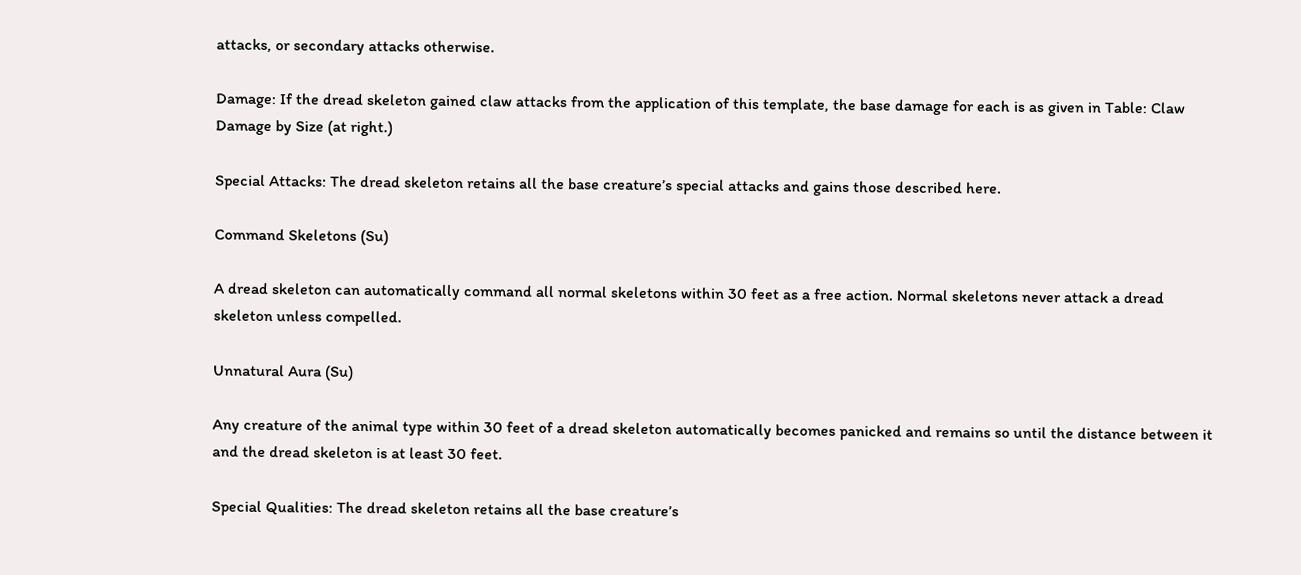attacks, or secondary attacks otherwise.

Damage: If the dread skeleton gained claw attacks from the application of this template, the base damage for each is as given in Table: Claw Damage by Size (at right.)

Special Attacks: The dread skeleton retains all the base creature’s special attacks and gains those described here.

Command Skeletons (Su)

A dread skeleton can automatically command all normal skeletons within 30 feet as a free action. Normal skeletons never attack a dread skeleton unless compelled.

Unnatural Aura (Su)

Any creature of the animal type within 30 feet of a dread skeleton automatically becomes panicked and remains so until the distance between it and the dread skeleton is at least 30 feet.

Special Qualities: The dread skeleton retains all the base creature’s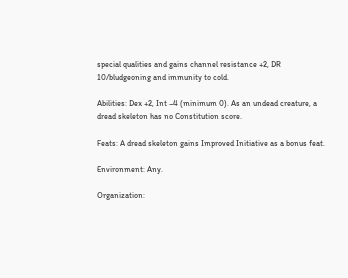special qualities and gains channel resistance +2, DR 10/bludgeoning and immunity to cold.

Abilities: Dex +2, Int –4 (minimum 0). As an undead creature, a dread skeleton has no Constitution score.

Feats: A dread skeleton gains Improved Initiative as a bonus feat.

Environment: Any.

Organization: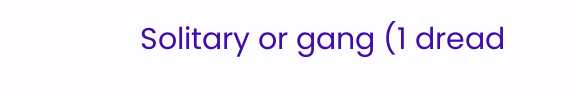Solitary or gang (1 dread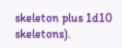skeleton plus 1d10 skeletons).